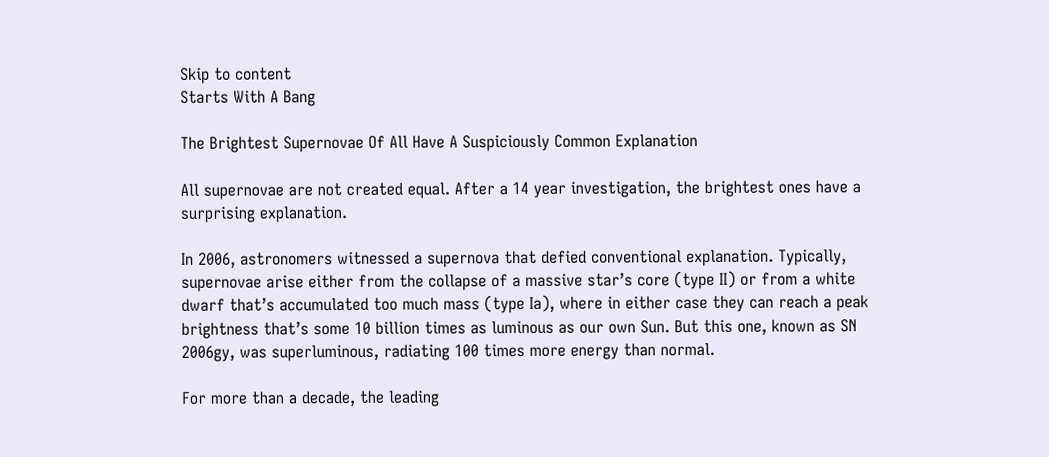Skip to content
Starts With A Bang

The Brightest Supernovae Of All Have A Suspiciously Common Explanation

All supernovae are not created equal. After a 14 year investigation, the brightest ones have a surprising explanation.

In 2006, astronomers witnessed a supernova that defied conventional explanation. Typically, supernovae arise either from the collapse of a massive star’s core (type II) or from a white dwarf that’s accumulated too much mass (type Ia), where in either case they can reach a peak brightness that’s some 10 billion times as luminous as our own Sun. But this one, known as SN 2006gy, was superluminous, radiating 100 times more energy than normal.

For more than a decade, the leading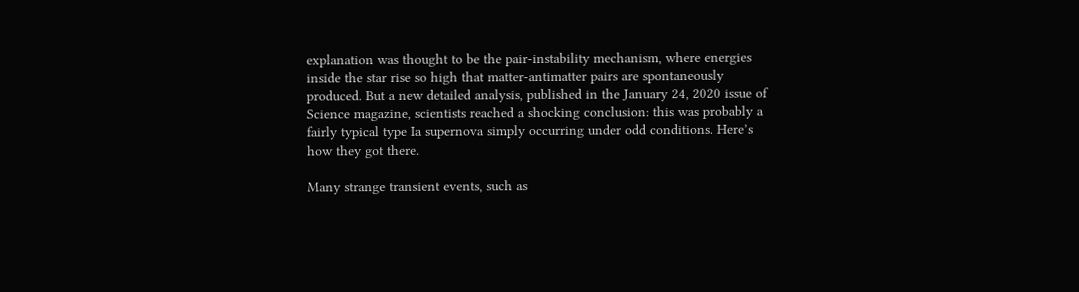explanation was thought to be the pair-instability mechanism, where energies inside the star rise so high that matter-antimatter pairs are spontaneously produced. But a new detailed analysis, published in the January 24, 2020 issue of Science magazine, scientists reached a shocking conclusion: this was probably a fairly typical type Ia supernova simply occurring under odd conditions. Here’s how they got there.

Many strange transient events, such as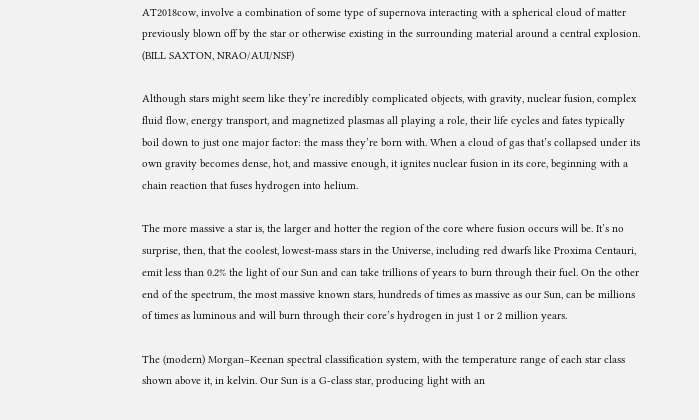AT2018cow, involve a combination of some type of supernova interacting with a spherical cloud of matter previously blown off by the star or otherwise existing in the surrounding material around a central explosion. (BILL SAXTON, NRAO/AUI/NSF)

Although stars might seem like they’re incredibly complicated objects, with gravity, nuclear fusion, complex fluid flow, energy transport, and magnetized plasmas all playing a role, their life cycles and fates typically boil down to just one major factor: the mass they’re born with. When a cloud of gas that’s collapsed under its own gravity becomes dense, hot, and massive enough, it ignites nuclear fusion in its core, beginning with a chain reaction that fuses hydrogen into helium.

The more massive a star is, the larger and hotter the region of the core where fusion occurs will be. It’s no surprise, then, that the coolest, lowest-mass stars in the Universe, including red dwarfs like Proxima Centauri, emit less than 0.2% the light of our Sun and can take trillions of years to burn through their fuel. On the other end of the spectrum, the most massive known stars, hundreds of times as massive as our Sun, can be millions of times as luminous and will burn through their core’s hydrogen in just 1 or 2 million years.

The (modern) Morgan–Keenan spectral classification system, with the temperature range of each star class shown above it, in kelvin. Our Sun is a G-class star, producing light with an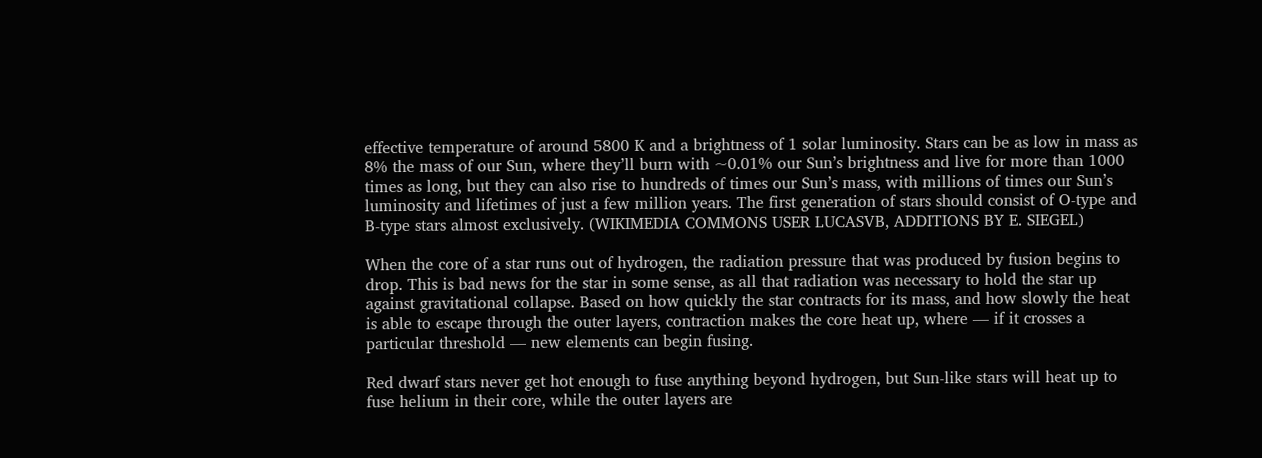effective temperature of around 5800 K and a brightness of 1 solar luminosity. Stars can be as low in mass as 8% the mass of our Sun, where they’ll burn with ~0.01% our Sun’s brightness and live for more than 1000 times as long, but they can also rise to hundreds of times our Sun’s mass, with millions of times our Sun’s luminosity and lifetimes of just a few million years. The first generation of stars should consist of O-type and B-type stars almost exclusively. (WIKIMEDIA COMMONS USER LUCASVB, ADDITIONS BY E. SIEGEL)

When the core of a star runs out of hydrogen, the radiation pressure that was produced by fusion begins to drop. This is bad news for the star in some sense, as all that radiation was necessary to hold the star up against gravitational collapse. Based on how quickly the star contracts for its mass, and how slowly the heat is able to escape through the outer layers, contraction makes the core heat up, where — if it crosses a particular threshold — new elements can begin fusing.

Red dwarf stars never get hot enough to fuse anything beyond hydrogen, but Sun-like stars will heat up to fuse helium in their core, while the outer layers are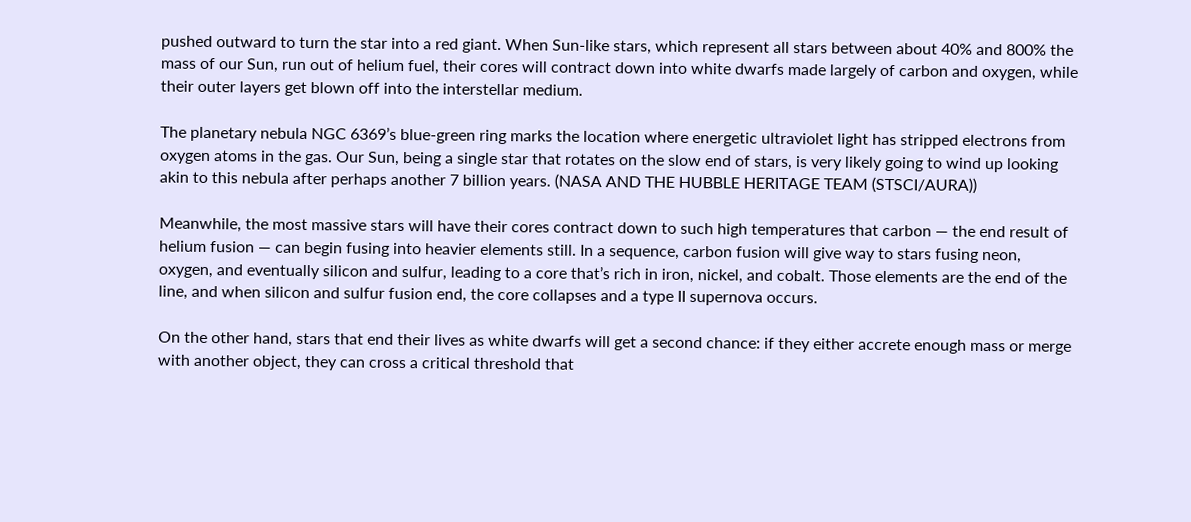pushed outward to turn the star into a red giant. When Sun-like stars, which represent all stars between about 40% and 800% the mass of our Sun, run out of helium fuel, their cores will contract down into white dwarfs made largely of carbon and oxygen, while their outer layers get blown off into the interstellar medium.

The planetary nebula NGC 6369’s blue-green ring marks the location where energetic ultraviolet light has stripped electrons from oxygen atoms in the gas. Our Sun, being a single star that rotates on the slow end of stars, is very likely going to wind up looking akin to this nebula after perhaps another 7 billion years. (NASA AND THE HUBBLE HERITAGE TEAM (STSCI/AURA))

Meanwhile, the most massive stars will have their cores contract down to such high temperatures that carbon — the end result of helium fusion — can begin fusing into heavier elements still. In a sequence, carbon fusion will give way to stars fusing neon, oxygen, and eventually silicon and sulfur, leading to a core that’s rich in iron, nickel, and cobalt. Those elements are the end of the line, and when silicon and sulfur fusion end, the core collapses and a type II supernova occurs.

On the other hand, stars that end their lives as white dwarfs will get a second chance: if they either accrete enough mass or merge with another object, they can cross a critical threshold that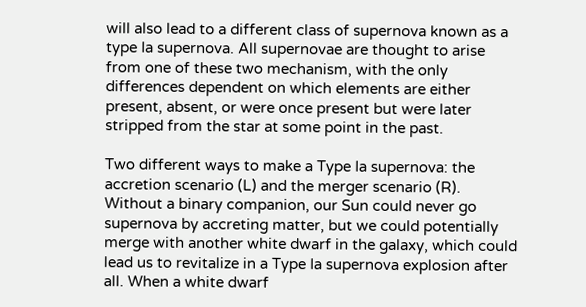will also lead to a different class of supernova known as a type Ia supernova. All supernovae are thought to arise from one of these two mechanism, with the only differences dependent on which elements are either present, absent, or were once present but were later stripped from the star at some point in the past.

Two different ways to make a Type Ia supernova: the accretion scenario (L) and the merger scenario (R). Without a binary companion, our Sun could never go supernova by accreting matter, but we could potentially merge with another white dwarf in the galaxy, which could lead us to revitalize in a Type Ia supernova explosion after all. When a white dwarf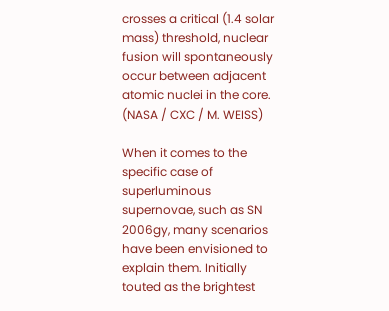crosses a critical (1.4 solar mass) threshold, nuclear fusion will spontaneously occur between adjacent atomic nuclei in the core. (NASA / CXC / M. WEISS)

When it comes to the specific case of superluminous supernovae, such as SN 2006gy, many scenarios have been envisioned to explain them. Initially touted as the brightest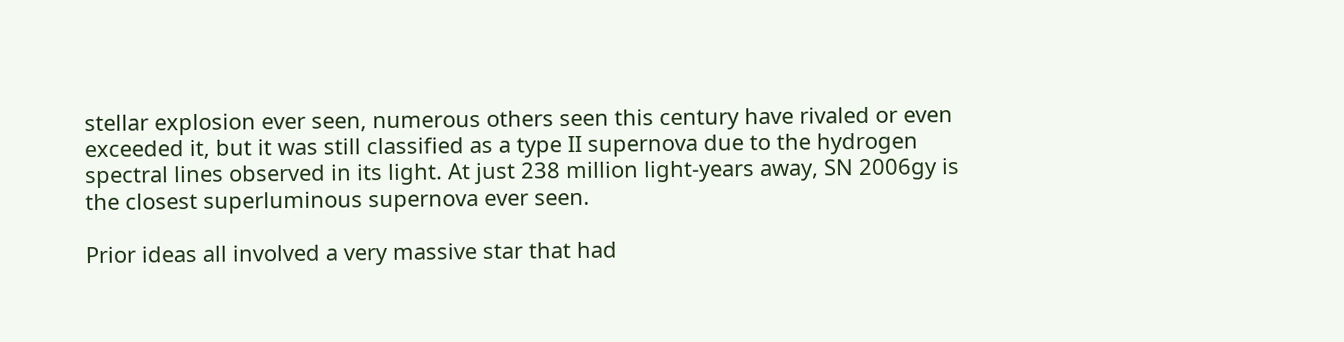stellar explosion ever seen, numerous others seen this century have rivaled or even exceeded it, but it was still classified as a type II supernova due to the hydrogen spectral lines observed in its light. At just 238 million light-years away, SN 2006gy is the closest superluminous supernova ever seen.

Prior ideas all involved a very massive star that had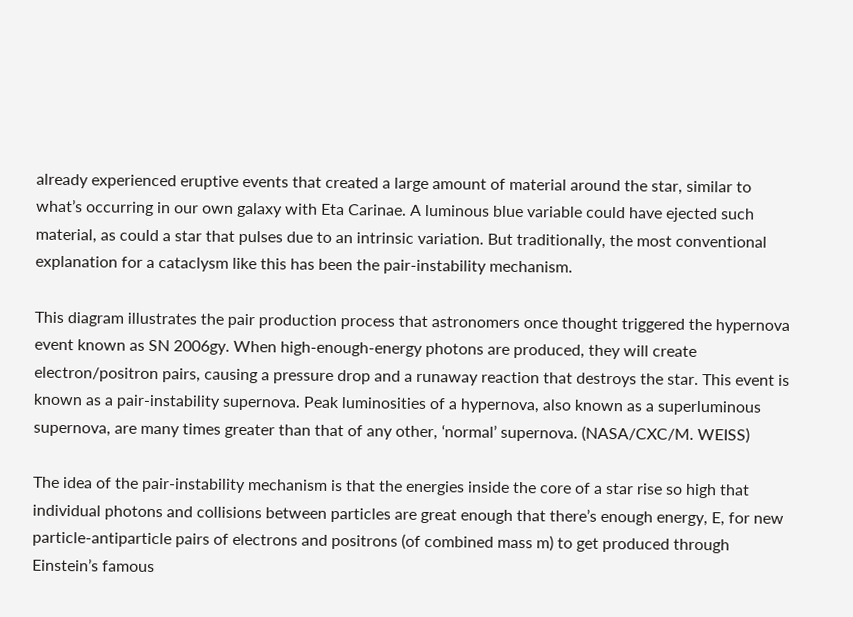already experienced eruptive events that created a large amount of material around the star, similar to what’s occurring in our own galaxy with Eta Carinae. A luminous blue variable could have ejected such material, as could a star that pulses due to an intrinsic variation. But traditionally, the most conventional explanation for a cataclysm like this has been the pair-instability mechanism.

This diagram illustrates the pair production process that astronomers once thought triggered the hypernova event known as SN 2006gy. When high-enough-energy photons are produced, they will create electron/positron pairs, causing a pressure drop and a runaway reaction that destroys the star. This event is known as a pair-instability supernova. Peak luminosities of a hypernova, also known as a superluminous supernova, are many times greater than that of any other, ‘normal’ supernova. (NASA/CXC/M. WEISS)

The idea of the pair-instability mechanism is that the energies inside the core of a star rise so high that individual photons and collisions between particles are great enough that there’s enough energy, E, for new particle-antiparticle pairs of electrons and positrons (of combined mass m) to get produced through Einstein’s famous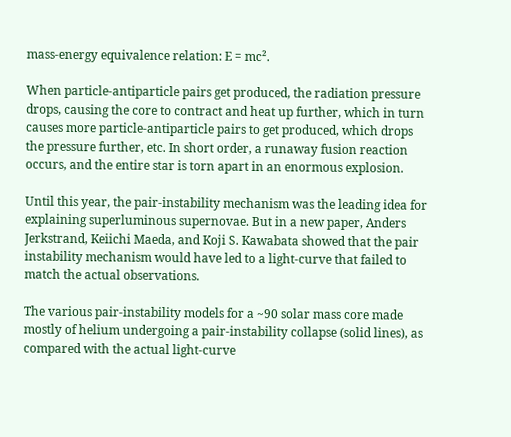mass-energy equivalence relation: E = mc².

When particle-antiparticle pairs get produced, the radiation pressure drops, causing the core to contract and heat up further, which in turn causes more particle-antiparticle pairs to get produced, which drops the pressure further, etc. In short order, a runaway fusion reaction occurs, and the entire star is torn apart in an enormous explosion.

Until this year, the pair-instability mechanism was the leading idea for explaining superluminous supernovae. But in a new paper, Anders Jerkstrand, Keiichi Maeda, and Koji S. Kawabata showed that the pair instability mechanism would have led to a light-curve that failed to match the actual observations.

The various pair-instability models for a ~90 solar mass core made mostly of helium undergoing a pair-instability collapse (solid lines), as compared with the actual light-curve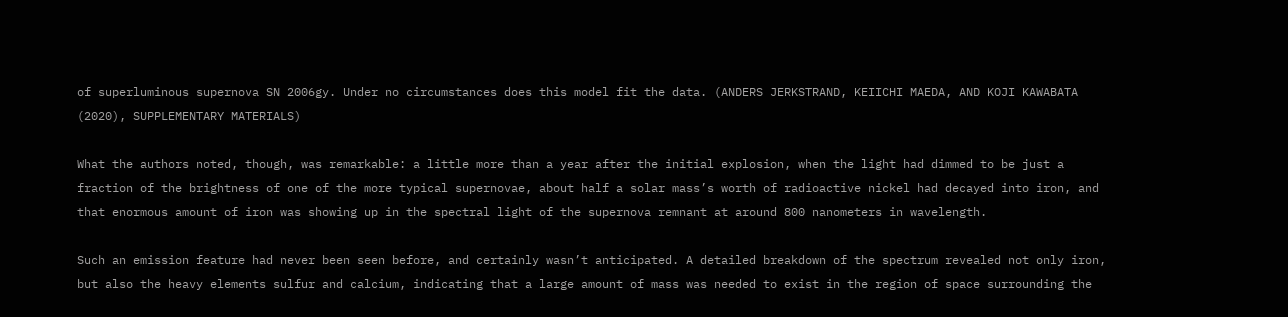of superluminous supernova SN 2006gy. Under no circumstances does this model fit the data. (ANDERS JERKSTRAND, KEIICHI MAEDA, AND KOJI KAWABATA (2020), SUPPLEMENTARY MATERIALS)

What the authors noted, though, was remarkable: a little more than a year after the initial explosion, when the light had dimmed to be just a fraction of the brightness of one of the more typical supernovae, about half a solar mass’s worth of radioactive nickel had decayed into iron, and that enormous amount of iron was showing up in the spectral light of the supernova remnant at around 800 nanometers in wavelength.

Such an emission feature had never been seen before, and certainly wasn’t anticipated. A detailed breakdown of the spectrum revealed not only iron, but also the heavy elements sulfur and calcium, indicating that a large amount of mass was needed to exist in the region of space surrounding the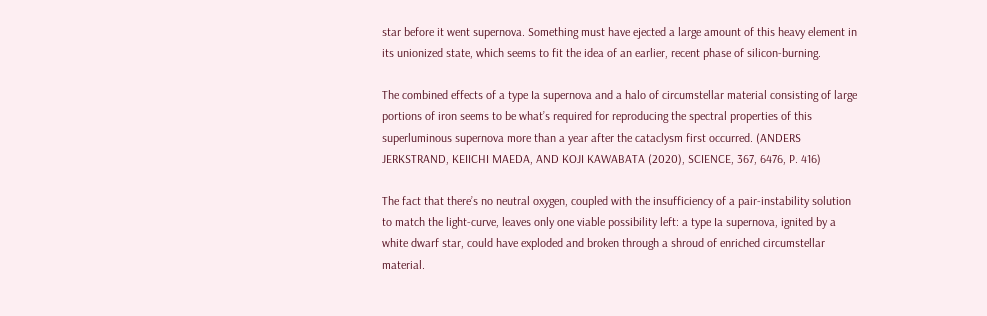star before it went supernova. Something must have ejected a large amount of this heavy element in its unionized state, which seems to fit the idea of an earlier, recent phase of silicon-burning.

The combined effects of a type Ia supernova and a halo of circumstellar material consisting of large portions of iron seems to be what’s required for reproducing the spectral properties of this superluminous supernova more than a year after the cataclysm first occurred. (ANDERS JERKSTRAND, KEIICHI MAEDA, AND KOJI KAWABATA (2020), SCIENCE, 367, 6476, P. 416)

The fact that there’s no neutral oxygen, coupled with the insufficiency of a pair-instability solution to match the light-curve, leaves only one viable possibility left: a type Ia supernova, ignited by a white dwarf star, could have exploded and broken through a shroud of enriched circumstellar material.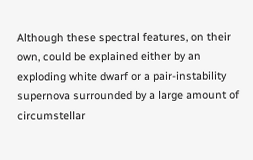Although these spectral features, on their own, could be explained either by an exploding white dwarf or a pair-instability supernova surrounded by a large amount of circumstellar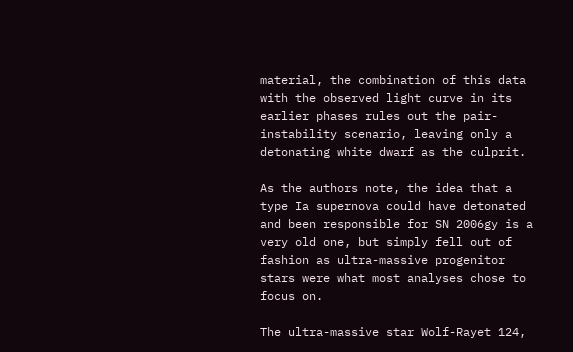material, the combination of this data with the observed light curve in its earlier phases rules out the pair-instability scenario, leaving only a detonating white dwarf as the culprit.

As the authors note, the idea that a type Ia supernova could have detonated and been responsible for SN 2006gy is a very old one, but simply fell out of fashion as ultra-massive progenitor stars were what most analyses chose to focus on.

The ultra-massive star Wolf-Rayet 124,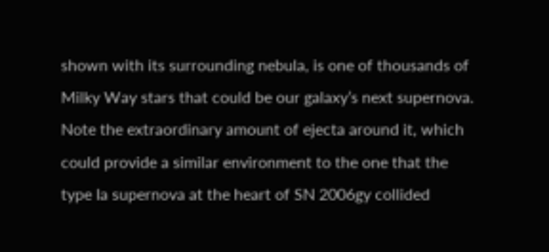shown with its surrounding nebula, is one of thousands of Milky Way stars that could be our galaxy’s next supernova. Note the extraordinary amount of ejecta around it, which could provide a similar environment to the one that the type Ia supernova at the heart of SN 2006gy collided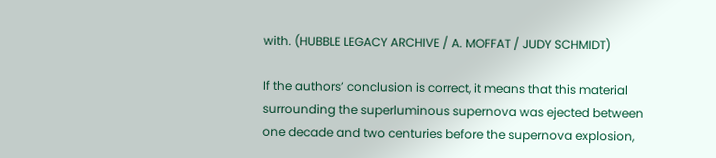with. (HUBBLE LEGACY ARCHIVE / A. MOFFAT / JUDY SCHMIDT)

If the authors’ conclusion is correct, it means that this material surrounding the superluminous supernova was ejected between one decade and two centuries before the supernova explosion,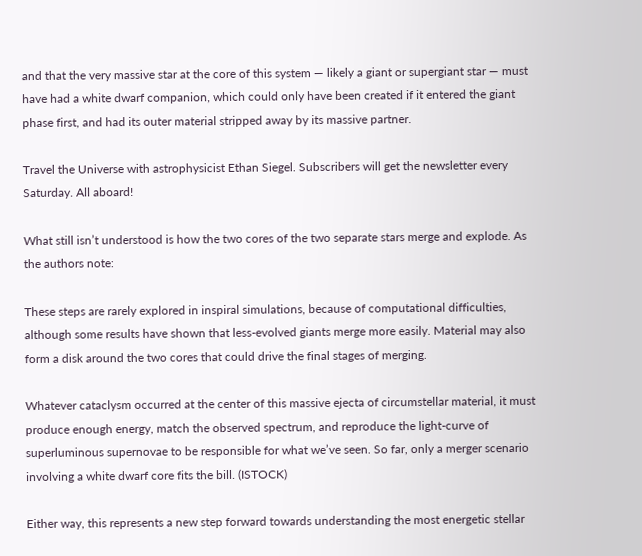and that the very massive star at the core of this system — likely a giant or supergiant star — must have had a white dwarf companion, which could only have been created if it entered the giant phase first, and had its outer material stripped away by its massive partner.

Travel the Universe with astrophysicist Ethan Siegel. Subscribers will get the newsletter every Saturday. All aboard!

What still isn’t understood is how the two cores of the two separate stars merge and explode. As the authors note:

These steps are rarely explored in inspiral simulations, because of computational difficulties, although some results have shown that less-evolved giants merge more easily. Material may also form a disk around the two cores that could drive the final stages of merging.

Whatever cataclysm occurred at the center of this massive ejecta of circumstellar material, it must produce enough energy, match the observed spectrum, and reproduce the light-curve of superluminous supernovae to be responsible for what we’ve seen. So far, only a merger scenario involving a white dwarf core fits the bill. (ISTOCK)

Either way, this represents a new step forward towards understanding the most energetic stellar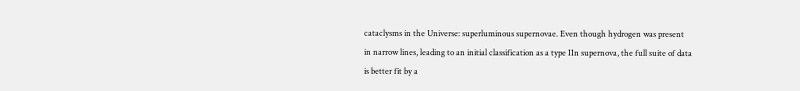cataclysms in the Universe: superluminous supernovae. Even though hydrogen was present in narrow lines, leading to an initial classification as a type IIn supernova, the full suite of data is better fit by a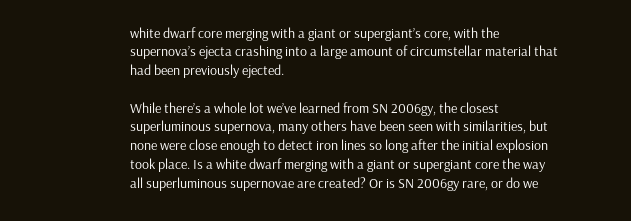white dwarf core merging with a giant or supergiant’s core, with the supernova’s ejecta crashing into a large amount of circumstellar material that had been previously ejected.

While there’s a whole lot we’ve learned from SN 2006gy, the closest superluminous supernova, many others have been seen with similarities, but none were close enough to detect iron lines so long after the initial explosion took place. Is a white dwarf merging with a giant or supergiant core the way all superluminous supernovae are created? Or is SN 2006gy rare, or do we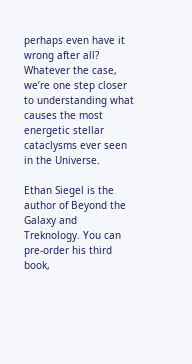perhaps even have it wrong after all? Whatever the case, we’re one step closer to understanding what causes the most energetic stellar cataclysms ever seen in the Universe.

Ethan Siegel is the author of Beyond the Galaxy and Treknology. You can pre-order his third book,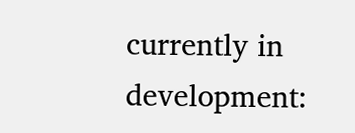currently in development: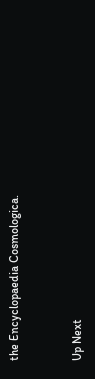the Encyclopaedia Cosmologica.


Up Next